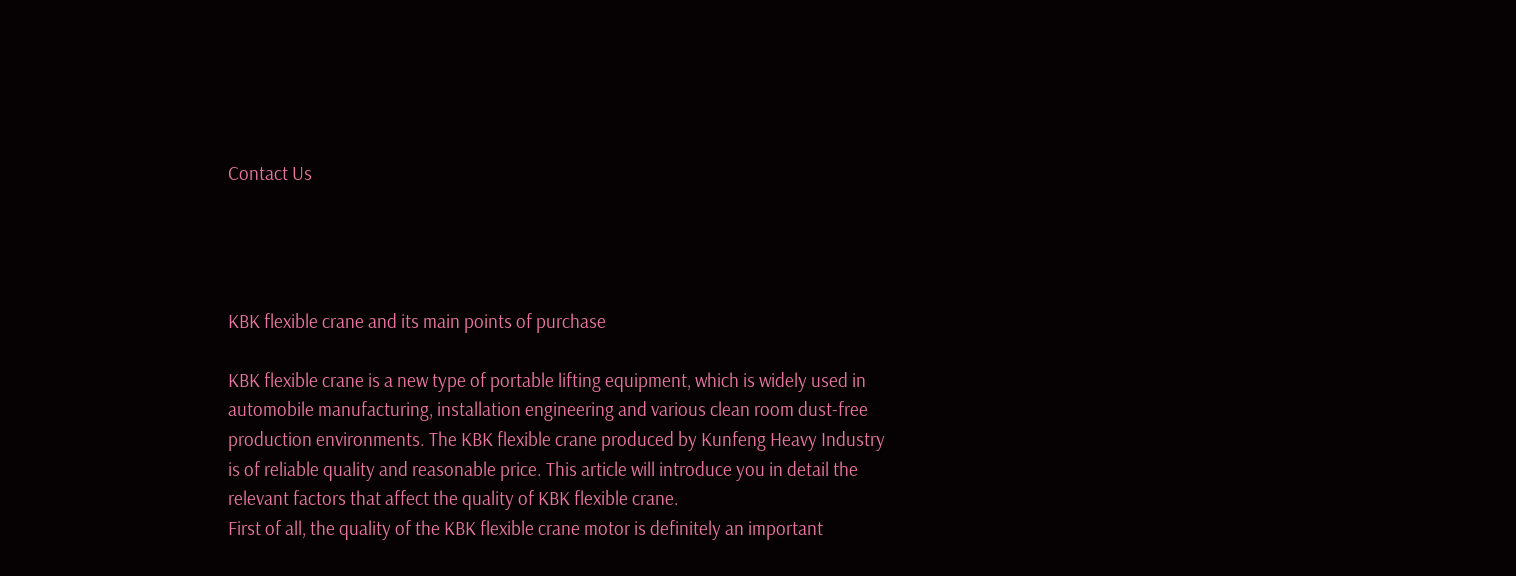Contact Us




KBK flexible crane and its main points of purchase

KBK flexible crane is a new type of portable lifting equipment, which is widely used in automobile manufacturing, installation engineering and various clean room dust-free production environments. The KBK flexible crane produced by Kunfeng Heavy Industry is of reliable quality and reasonable price. This article will introduce you in detail the relevant factors that affect the quality of KBK flexible crane.
First of all, the quality of the KBK flexible crane motor is definitely an important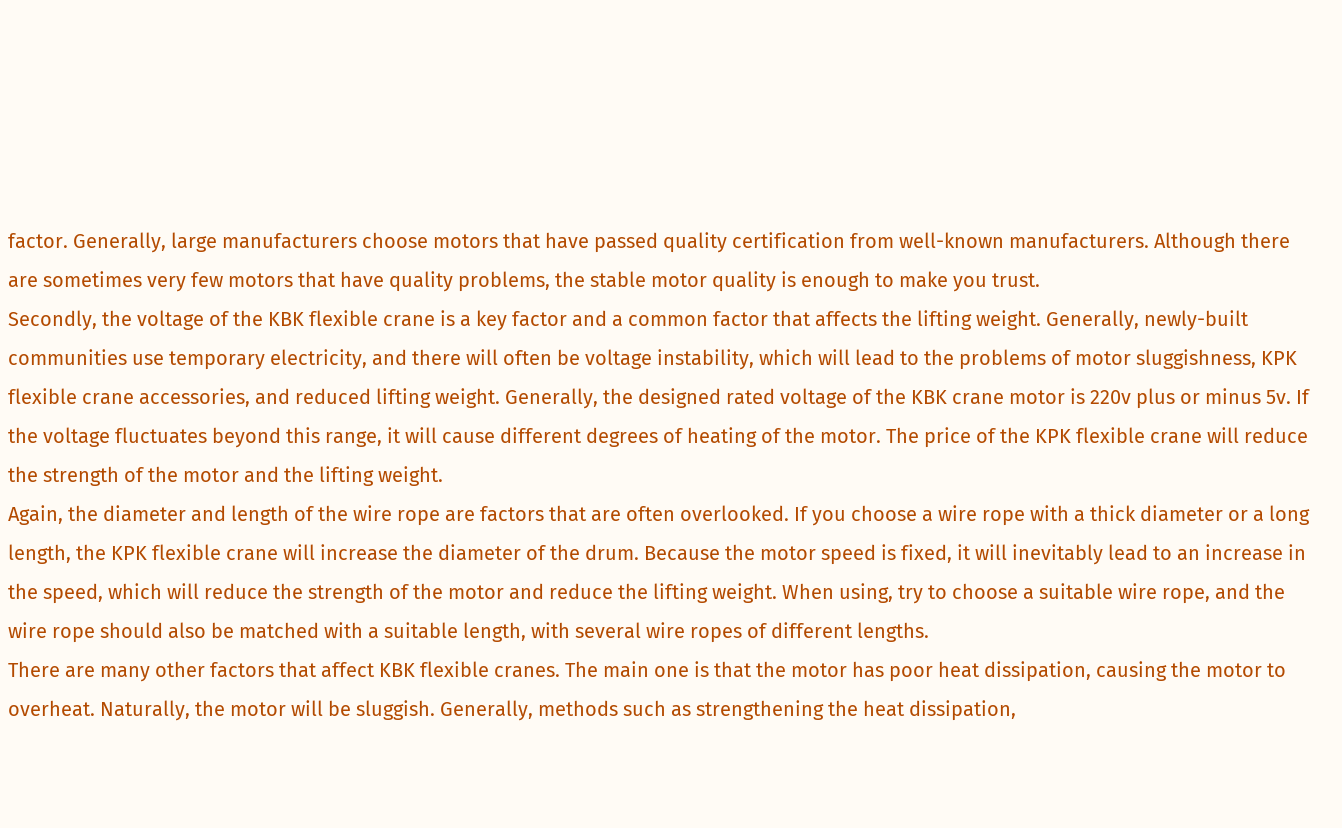factor. Generally, large manufacturers choose motors that have passed quality certification from well-known manufacturers. Although there are sometimes very few motors that have quality problems, the stable motor quality is enough to make you trust.
Secondly, the voltage of the KBK flexible crane is a key factor and a common factor that affects the lifting weight. Generally, newly-built communities use temporary electricity, and there will often be voltage instability, which will lead to the problems of motor sluggishness, KPK flexible crane accessories, and reduced lifting weight. Generally, the designed rated voltage of the KBK crane motor is 220v plus or minus 5v. If the voltage fluctuates beyond this range, it will cause different degrees of heating of the motor. The price of the KPK flexible crane will reduce the strength of the motor and the lifting weight.
Again, the diameter and length of the wire rope are factors that are often overlooked. If you choose a wire rope with a thick diameter or a long length, the KPK flexible crane will increase the diameter of the drum. Because the motor speed is fixed, it will inevitably lead to an increase in the speed, which will reduce the strength of the motor and reduce the lifting weight. When using, try to choose a suitable wire rope, and the wire rope should also be matched with a suitable length, with several wire ropes of different lengths.
There are many other factors that affect KBK flexible cranes. The main one is that the motor has poor heat dissipation, causing the motor to overheat. Naturally, the motor will be sluggish. Generally, methods such as strengthening the heat dissipation,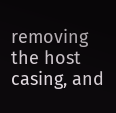removing the host casing, and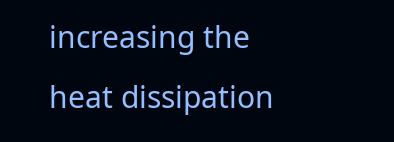increasing the heat dissipation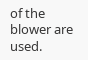of the blower are used.